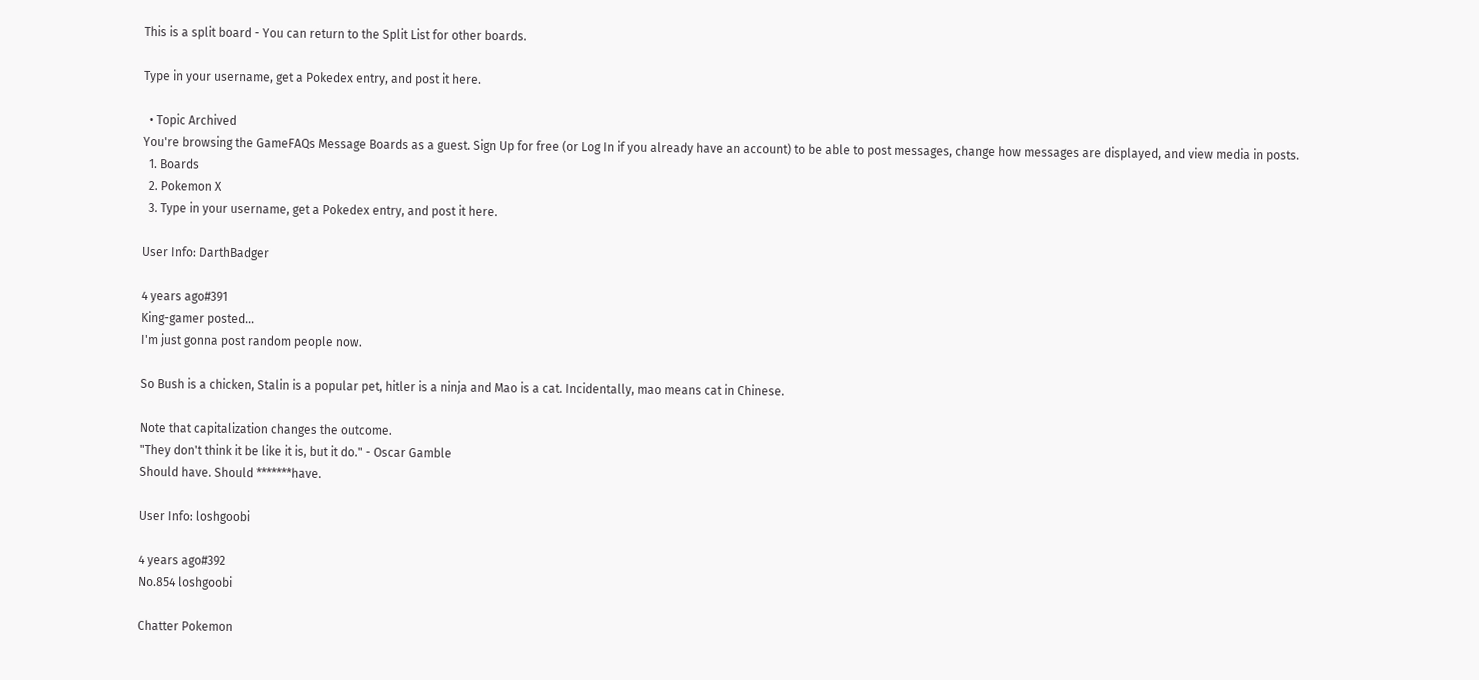This is a split board - You can return to the Split List for other boards.

Type in your username, get a Pokedex entry, and post it here.

  • Topic Archived
You're browsing the GameFAQs Message Boards as a guest. Sign Up for free (or Log In if you already have an account) to be able to post messages, change how messages are displayed, and view media in posts.
  1. Boards
  2. Pokemon X
  3. Type in your username, get a Pokedex entry, and post it here.

User Info: DarthBadger

4 years ago#391
King-gamer posted...
I'm just gonna post random people now.

So Bush is a chicken, Stalin is a popular pet, hitler is a ninja and Mao is a cat. Incidentally, mao means cat in Chinese.

Note that capitalization changes the outcome.
"They don't think it be like it is, but it do." - Oscar Gamble
Should have. Should *******have.

User Info: loshgoobi

4 years ago#392
No.854 loshgoobi

Chatter Pokemon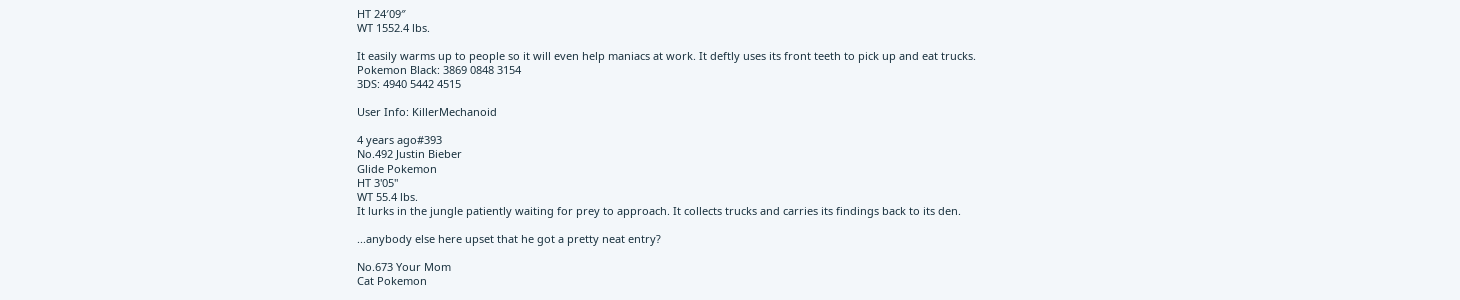HT 24′09″
WT 1552.4 lbs.

It easily warms up to people so it will even help maniacs at work. It deftly uses its front teeth to pick up and eat trucks.
Pokemon Black: 3869 0848 3154
3DS: 4940 5442 4515

User Info: KillerMechanoid

4 years ago#393
No.492 Justin Bieber
Glide Pokemon
HT 3'05"
WT 55.4 lbs.
It lurks in the jungle patiently waiting for prey to approach. It collects trucks and carries its findings back to its den.

...anybody else here upset that he got a pretty neat entry?

No.673 Your Mom
Cat Pokemon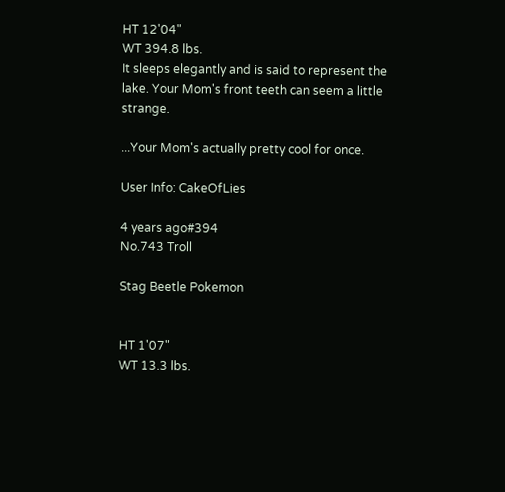HT 12'04"
WT 394.8 lbs.
It sleeps elegantly and is said to represent the lake. Your Mom's front teeth can seem a little strange.

...Your Mom's actually pretty cool for once.

User Info: CakeOfLies

4 years ago#394
No.743 Troll

Stag Beetle Pokemon


HT 1'07"
WT 13.3 lbs.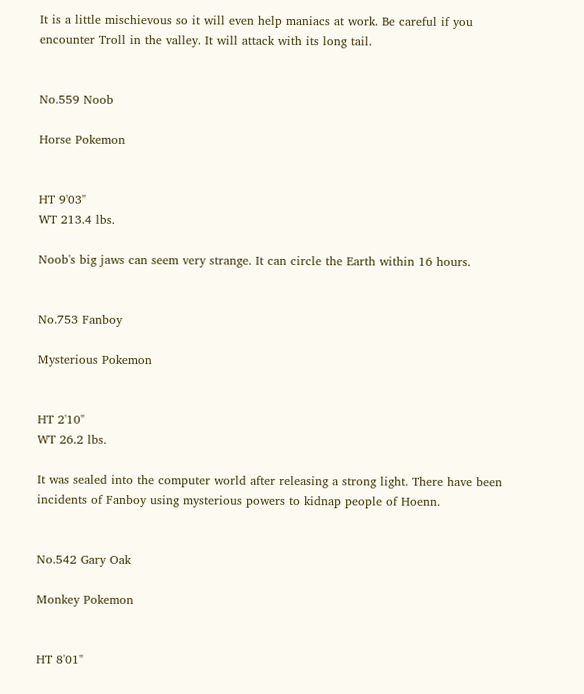It is a little mischievous so it will even help maniacs at work. Be careful if you encounter Troll in the valley. It will attack with its long tail.


No.559 Noob

Horse Pokemon


HT 9'03"
WT 213.4 lbs.

Noob's big jaws can seem very strange. It can circle the Earth within 16 hours.


No.753 Fanboy

Mysterious Pokemon


HT 2'10"
WT 26.2 lbs.

It was sealed into the computer world after releasing a strong light. There have been incidents of Fanboy using mysterious powers to kidnap people of Hoenn.


No.542 Gary Oak

Monkey Pokemon


HT 8'01"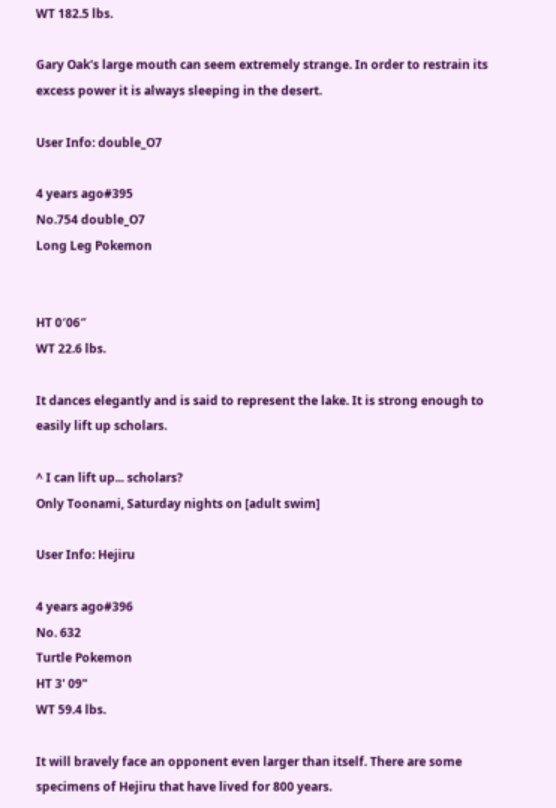WT 182.5 lbs.

Gary Oak's large mouth can seem extremely strange. In order to restrain its excess power it is always sleeping in the desert.

User Info: double_O7

4 years ago#395
No.754 double_O7
Long Leg Pokemon


HT 0′06″
WT 22.6 lbs.

It dances elegantly and is said to represent the lake. It is strong enough to easily lift up scholars.

^ I can lift up... scholars?
Only Toonami, Saturday nights on [adult swim]

User Info: Hejiru

4 years ago#396
No. 632
Turtle Pokemon
HT 3' 09"
WT 59.4 lbs.

It will bravely face an opponent even larger than itself. There are some specimens of Hejiru that have lived for 800 years.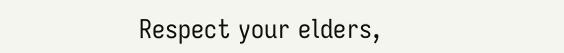Respect your elders,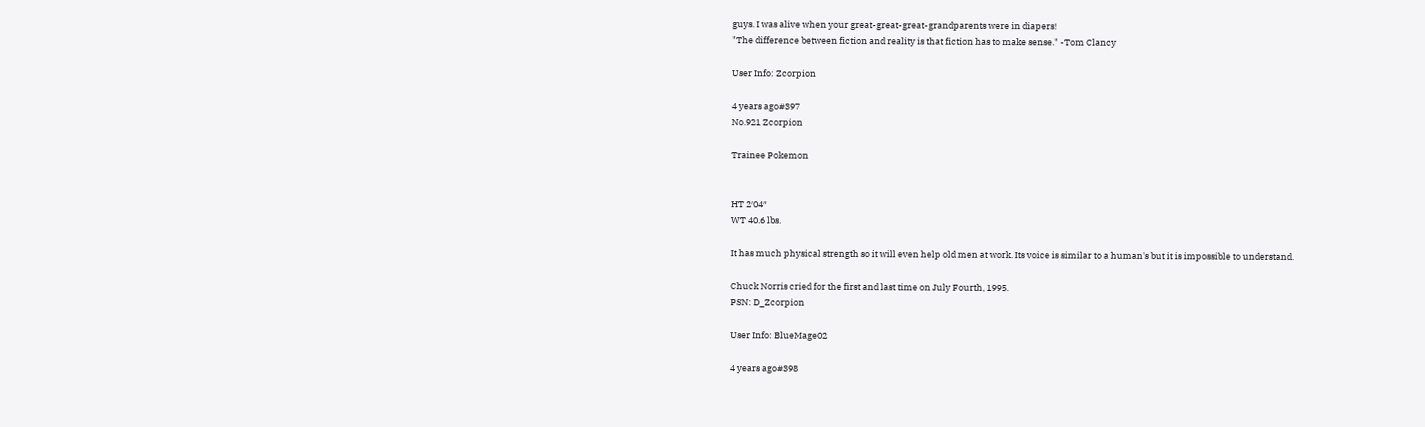guys. I was alive when your great-great-great-grandparents were in diapers!
"The difference between fiction and reality is that fiction has to make sense." -Tom Clancy

User Info: Zcorpion

4 years ago#397
No.921 Zcorpion

Trainee Pokemon


HT 2′04″
WT 40.6 lbs.

It has much physical strength so it will even help old men at work. Its voice is similar to a human's but it is impossible to understand.

Chuck Norris cried for the first and last time on July Fourth, 1995.
PSN: D_Zcorpion

User Info: BlueMage02

4 years ago#398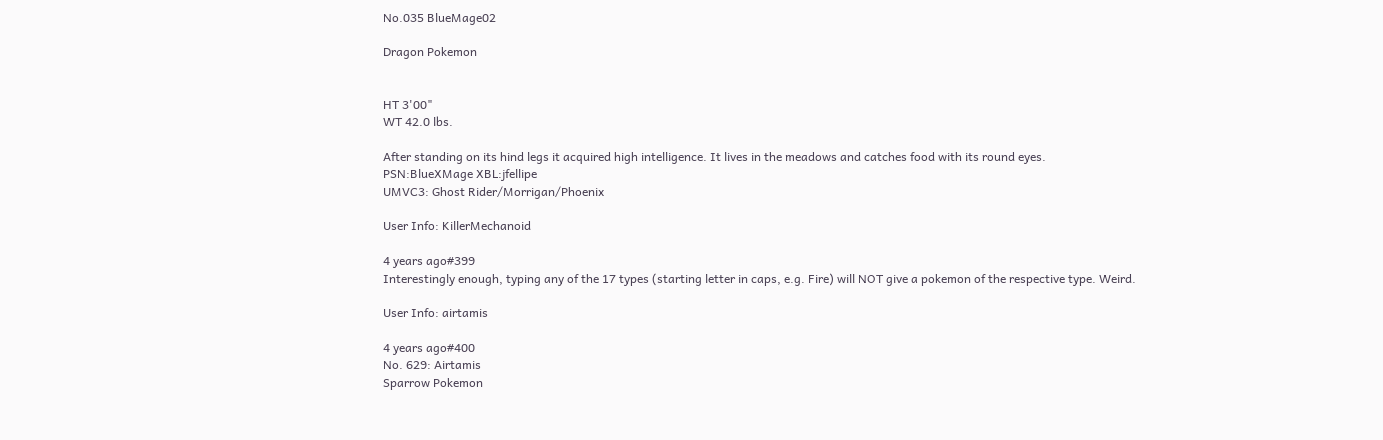No.035 BlueMage02

Dragon Pokemon


HT 3'00"
WT 42.0 lbs.

After standing on its hind legs it acquired high intelligence. It lives in the meadows and catches food with its round eyes.
PSN:BlueXMage XBL:jfellipe
UMVC3: Ghost Rider/Morrigan/Phoenix

User Info: KillerMechanoid

4 years ago#399
Interestingly enough, typing any of the 17 types (starting letter in caps, e.g. Fire) will NOT give a pokemon of the respective type. Weird.

User Info: airtamis

4 years ago#400
No. 629: Airtamis
Sparrow Pokemon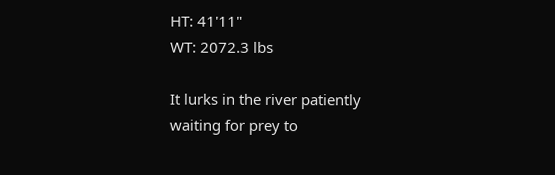HT: 41'11"
WT: 2072.3 lbs

It lurks in the river patiently waiting for prey to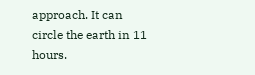approach. It can circle the earth in 11 hours.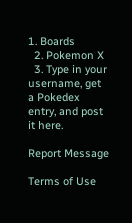1. Boards
  2. Pokemon X
  3. Type in your username, get a Pokedex entry, and post it here.

Report Message

Terms of Use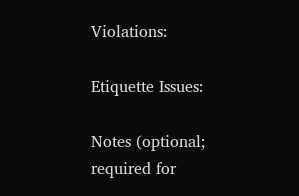Violations:

Etiquette Issues:

Notes (optional; required for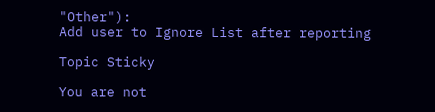"Other"):
Add user to Ignore List after reporting

Topic Sticky

You are not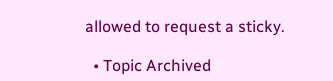allowed to request a sticky.

  • Topic Archived